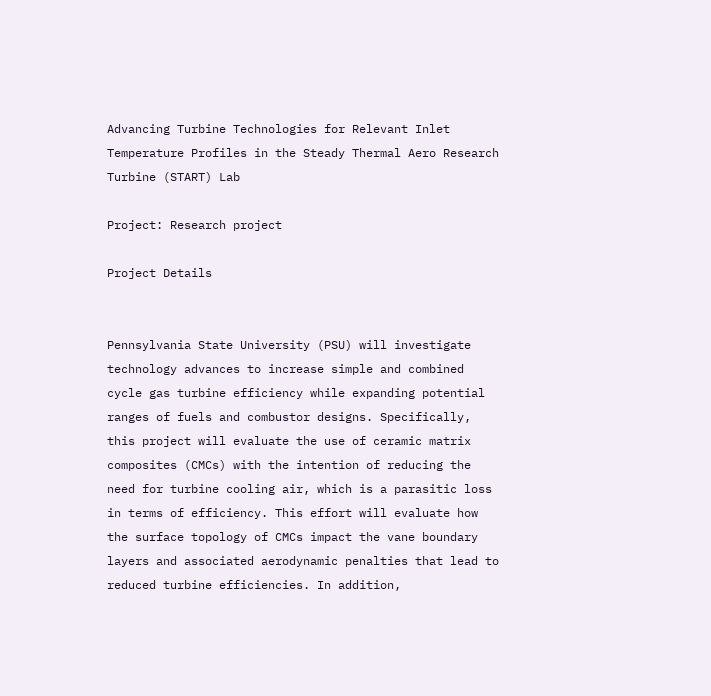Advancing Turbine Technologies for Relevant Inlet Temperature Profiles in the Steady Thermal Aero Research Turbine (START) Lab

Project: Research project

Project Details


Pennsylvania State University (PSU) will investigate technology advances to increase simple and combined cycle gas turbine efficiency while expanding potential ranges of fuels and combustor designs. Specifically, this project will evaluate the use of ceramic matrix composites (CMCs) with the intention of reducing the need for turbine cooling air, which is a parasitic loss in terms of efficiency. This effort will evaluate how the surface topology of CMCs impact the vane boundary layers and associated aerodynamic penalties that lead to reduced turbine efficiencies. In addition,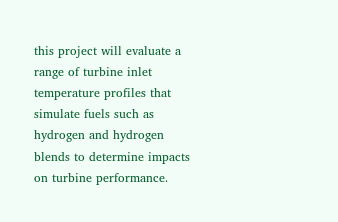this project will evaluate a range of turbine inlet temperature profiles that simulate fuels such as hydrogen and hydrogen blends to determine impacts on turbine performance.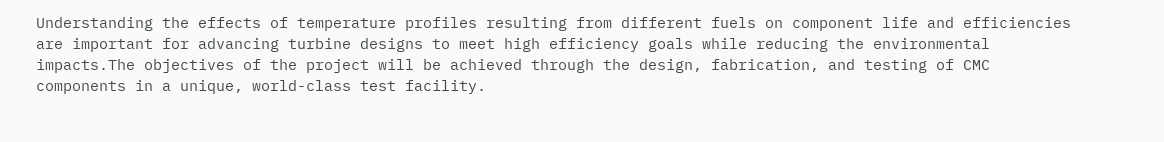Understanding the effects of temperature profiles resulting from different fuels on component life and efficiencies are important for advancing turbine designs to meet high efficiency goals while reducing the environmental impacts.The objectives of the project will be achieved through the design, fabrication, and testing of CMC components in a unique, world-class test facility.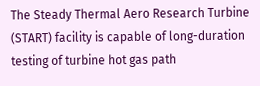The Steady Thermal Aero Research Turbine (START) facility is capable of long-duration testing of turbine hot gas path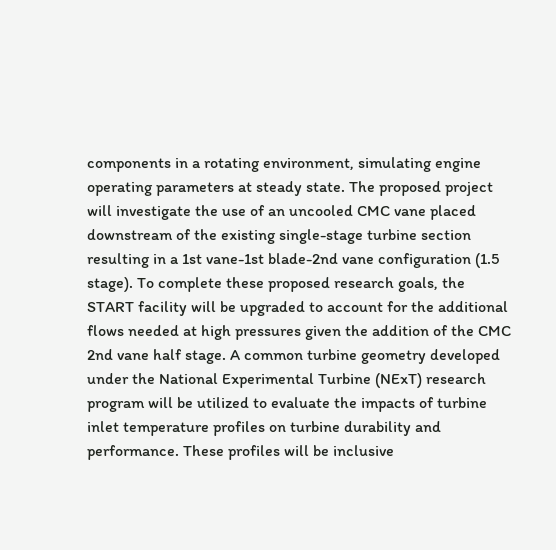components in a rotating environment, simulating engine operating parameters at steady state. The proposed project will investigate the use of an uncooled CMC vane placed downstream of the existing single-stage turbine section resulting in a 1st vane-1st blade-2nd vane configuration (1.5 stage). To complete these proposed research goals, the START facility will be upgraded to account for the additional flows needed at high pressures given the addition of the CMC 2nd vane half stage. A common turbine geometry developed under the National Experimental Turbine (NExT) research program will be utilized to evaluate the impacts of turbine inlet temperature profiles on turbine durability and performance. These profiles will be inclusive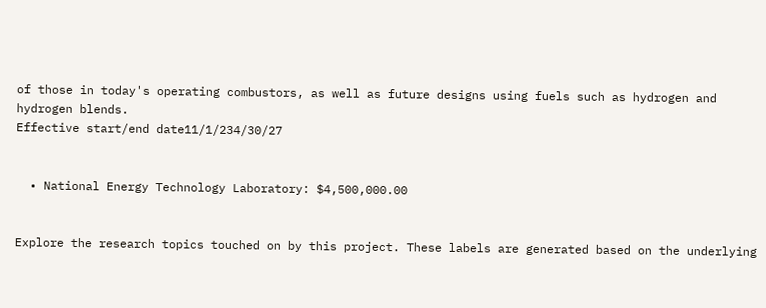of those in today's operating combustors, as well as future designs using fuels such as hydrogen and hydrogen blends.
Effective start/end date11/1/234/30/27


  • National Energy Technology Laboratory: $4,500,000.00


Explore the research topics touched on by this project. These labels are generated based on the underlying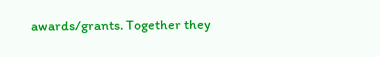awards/grants. Together they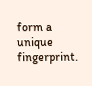form a unique fingerprint.